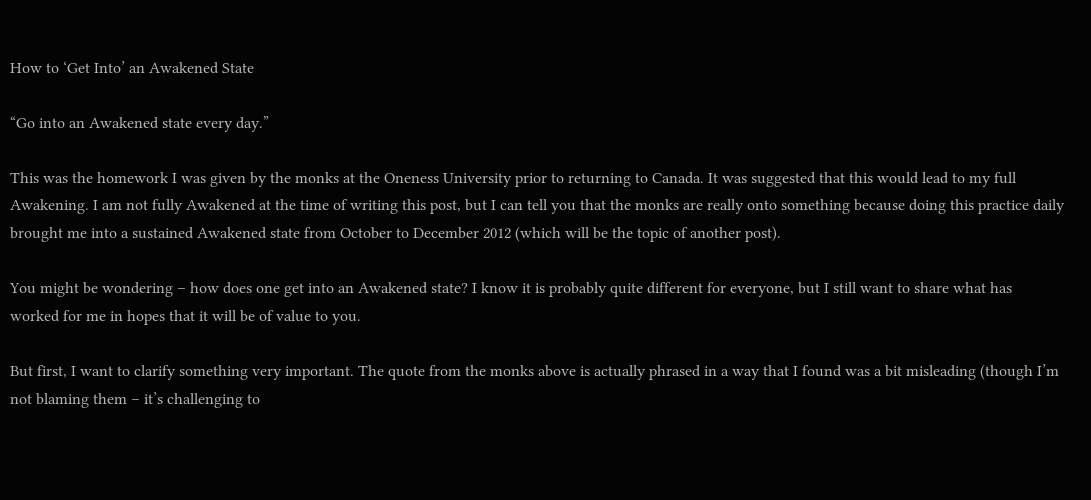How to ‘Get Into’ an Awakened State

“Go into an Awakened state every day.”

This was the homework I was given by the monks at the Oneness University prior to returning to Canada. It was suggested that this would lead to my full Awakening. I am not fully Awakened at the time of writing this post, but I can tell you that the monks are really onto something because doing this practice daily brought me into a sustained Awakened state from October to December 2012 (which will be the topic of another post).

You might be wondering – how does one get into an Awakened state? I know it is probably quite different for everyone, but I still want to share what has worked for me in hopes that it will be of value to you.

But first, I want to clarify something very important. The quote from the monks above is actually phrased in a way that I found was a bit misleading (though I’m not blaming them – it’s challenging to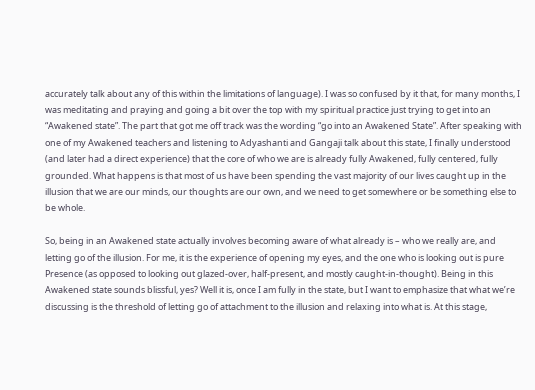accurately talk about any of this within the limitations of language). I was so confused by it that, for many months, I was meditating and praying and going a bit over the top with my spiritual practice just trying to get into an “Awakened state”. The part that got me off track was the wording “go into an Awakened State”. After speaking with one of my Awakened teachers and listening to Adyashanti and Gangaji talk about this state, I finally understood (and later had a direct experience) that the core of who we are is already fully Awakened, fully centered, fully grounded. What happens is that most of us have been spending the vast majority of our lives caught up in the illusion that we are our minds, our thoughts are our own, and we need to get somewhere or be something else to be whole.

So, being in an Awakened state actually involves becoming aware of what already is – who we really are, and letting go of the illusion. For me, it is the experience of opening my eyes, and the one who is looking out is pure Presence (as opposed to looking out glazed-over, half-present, and mostly caught-in-thought). Being in this Awakened state sounds blissful, yes? Well it is, once I am fully in the state, but I want to emphasize that what we’re discussing is the threshold of letting go of attachment to the illusion and relaxing into what is. At this stage,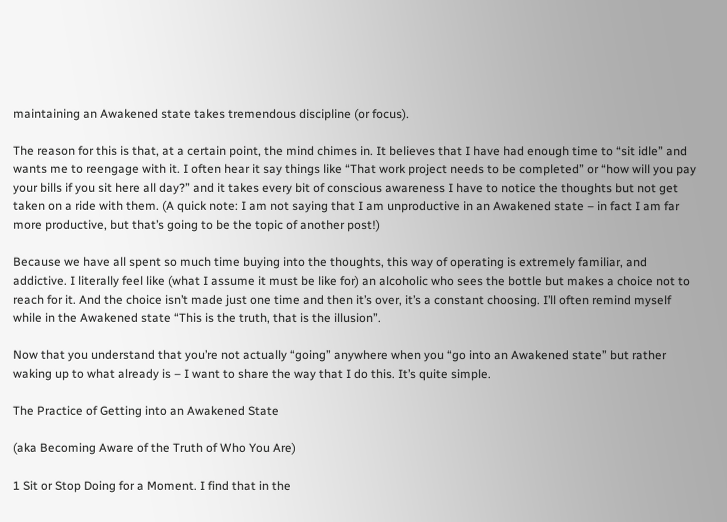maintaining an Awakened state takes tremendous discipline (or focus).

The reason for this is that, at a certain point, the mind chimes in. It believes that I have had enough time to “sit idle” and wants me to reengage with it. I often hear it say things like “That work project needs to be completed” or “how will you pay your bills if you sit here all day?” and it takes every bit of conscious awareness I have to notice the thoughts but not get taken on a ride with them. (A quick note: I am not saying that I am unproductive in an Awakened state – in fact I am far more productive, but that’s going to be the topic of another post!)

Because we have all spent so much time buying into the thoughts, this way of operating is extremely familiar, and addictive. I literally feel like (what I assume it must be like for) an alcoholic who sees the bottle but makes a choice not to reach for it. And the choice isn’t made just one time and then it’s over, it’s a constant choosing. I’ll often remind myself while in the Awakened state “This is the truth, that is the illusion”.

Now that you understand that you’re not actually “going” anywhere when you “go into an Awakened state” but rather waking up to what already is – I want to share the way that I do this. It’s quite simple.

The Practice of Getting into an Awakened State

(aka Becoming Aware of the Truth of Who You Are)

1 Sit or Stop Doing for a Moment. I find that in the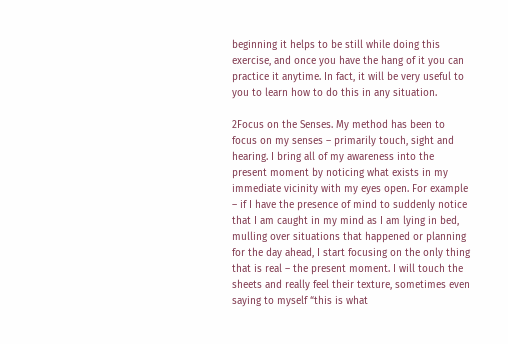beginning it helps to be still while doing this exercise, and once you have the hang of it you can practice it anytime. In fact, it will be very useful to you to learn how to do this in any situation.

2Focus on the Senses. My method has been to focus on my senses – primarily touch, sight and hearing. I bring all of my awareness into the present moment by noticing what exists in my immediate vicinity with my eyes open. For example – if I have the presence of mind to suddenly notice that I am caught in my mind as I am lying in bed, mulling over situations that happened or planning for the day ahead, I start focusing on the only thing that is real – the present moment. I will touch the sheets and really feel their texture, sometimes even saying to myself “this is what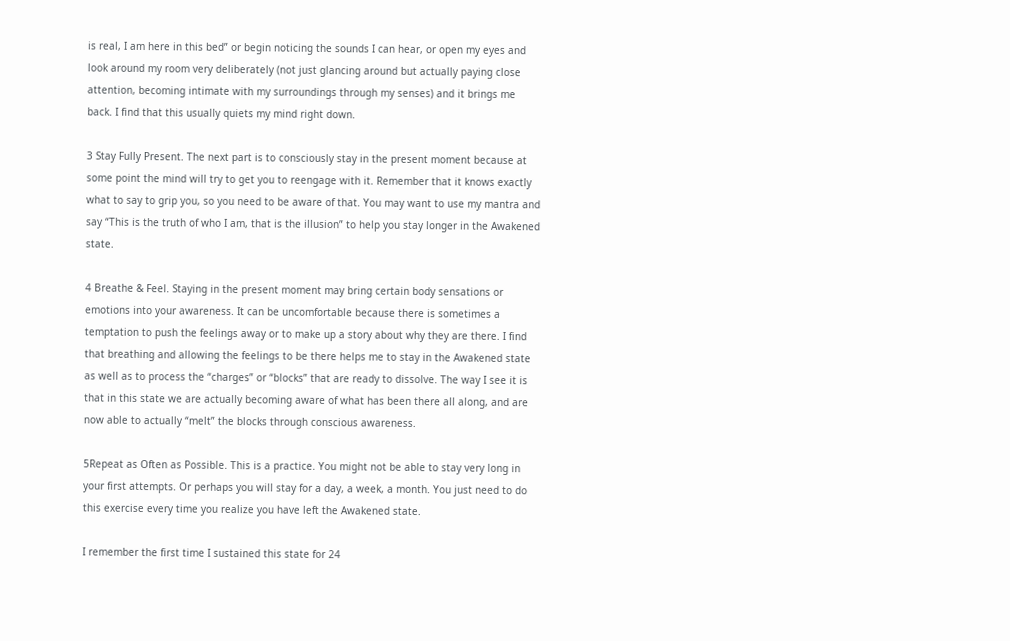is real, I am here in this bed” or begin noticing the sounds I can hear, or open my eyes and look around my room very deliberately (not just glancing around but actually paying close attention, becoming intimate with my surroundings through my senses) and it brings me back. I find that this usually quiets my mind right down.

3 Stay Fully Present. The next part is to consciously stay in the present moment because at some point the mind will try to get you to reengage with it. Remember that it knows exactly what to say to grip you, so you need to be aware of that. You may want to use my mantra and say “This is the truth of who I am, that is the illusion” to help you stay longer in the Awakened state.

4 Breathe & Feel. Staying in the present moment may bring certain body sensations or emotions into your awareness. It can be uncomfortable because there is sometimes a temptation to push the feelings away or to make up a story about why they are there. I find that breathing and allowing the feelings to be there helps me to stay in the Awakened state as well as to process the “charges” or “blocks” that are ready to dissolve. The way I see it is that in this state we are actually becoming aware of what has been there all along, and are now able to actually “melt” the blocks through conscious awareness.

5Repeat as Often as Possible. This is a practice. You might not be able to stay very long in your first attempts. Or perhaps you will stay for a day, a week, a month. You just need to do this exercise every time you realize you have left the Awakened state.

I remember the first time I sustained this state for 24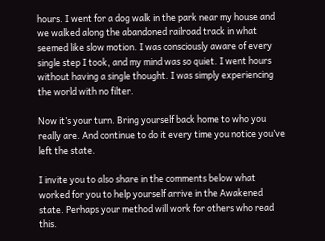hours. I went for a dog walk in the park near my house and we walked along the abandoned railroad track in what seemed like slow motion. I was consciously aware of every single step I took, and my mind was so quiet. I went hours without having a single thought. I was simply experiencing the world with no filter.

Now it’s your turn. Bring yourself back home to who you really are. And continue to do it every time you notice you’ve left the state.

I invite you to also share in the comments below what worked for you to help yourself arrive in the Awakened state. Perhaps your method will work for others who read this.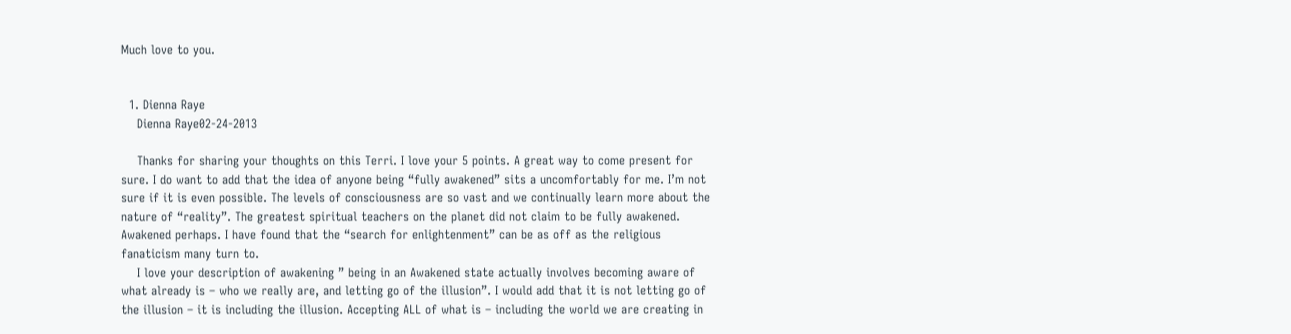Much love to you.


  1. Dienna Raye
    Dienna Raye02-24-2013

    Thanks for sharing your thoughts on this Terri. I love your 5 points. A great way to come present for sure. I do want to add that the idea of anyone being “fully awakened” sits a uncomfortably for me. I’m not sure if it is even possible. The levels of consciousness are so vast and we continually learn more about the nature of “reality”. The greatest spiritual teachers on the planet did not claim to be fully awakened. Awakened perhaps. I have found that the “search for enlightenment” can be as off as the religious fanaticism many turn to.
    I love your description of awakening ” being in an Awakened state actually involves becoming aware of what already is – who we really are, and letting go of the illusion”. I would add that it is not letting go of the illusion – it is including the illusion. Accepting ALL of what is – including the world we are creating in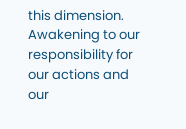this dimension. Awakening to our responsibility for our actions and our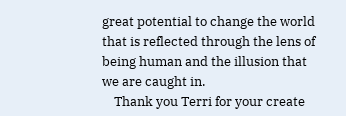great potential to change the world that is reflected through the lens of being human and the illusion that we are caught in.
    Thank you Terri for your create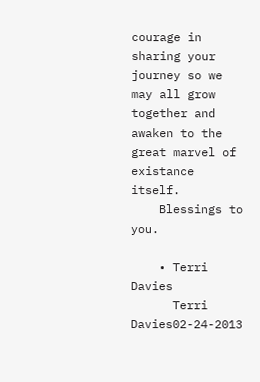courage in sharing your journey so we may all grow together and awaken to the great marvel of existance itself.
    Blessings to you.

    • Terri Davies
      Terri Davies02-24-2013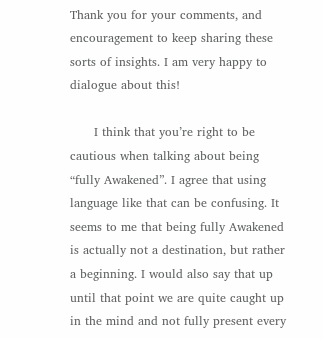Thank you for your comments, and encouragement to keep sharing these sorts of insights. I am very happy to dialogue about this!

      I think that you’re right to be cautious when talking about being “fully Awakened”. I agree that using language like that can be confusing. It seems to me that being fully Awakened is actually not a destination, but rather a beginning. I would also say that up until that point we are quite caught up in the mind and not fully present every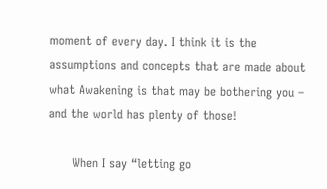moment of every day. I think it is the assumptions and concepts that are made about what Awakening is that may be bothering you – and the world has plenty of those!

      When I say “letting go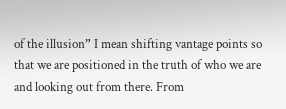of the illusion” I mean shifting vantage points so that we are positioned in the truth of who we are and looking out from there. From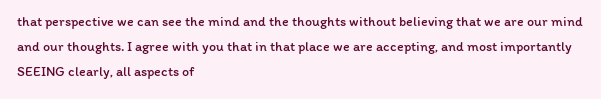that perspective we can see the mind and the thoughts without believing that we are our mind and our thoughts. I agree with you that in that place we are accepting, and most importantly SEEING clearly, all aspects of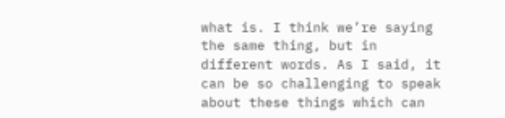what is. I think we’re saying the same thing, but in different words. As I said, it can be so challenging to speak about these things which can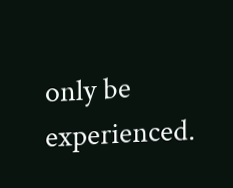only be experienced.